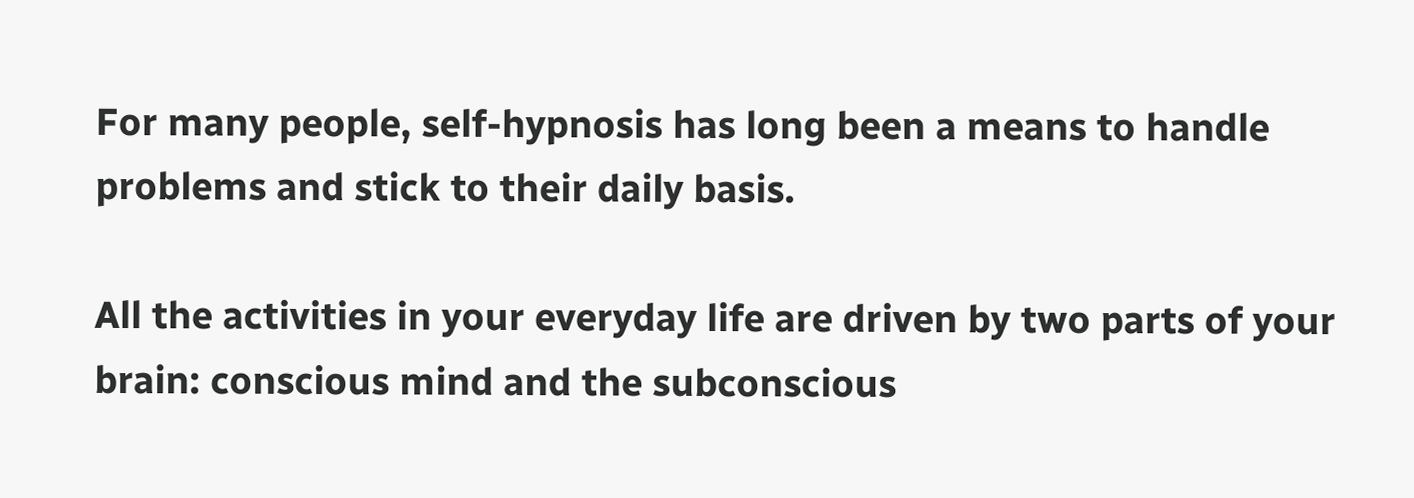For many people, self-hypnosis has long been a means to handle problems and stick to their daily basis.

All the activities in your everyday life are driven by two parts of your brain: conscious mind and the subconscious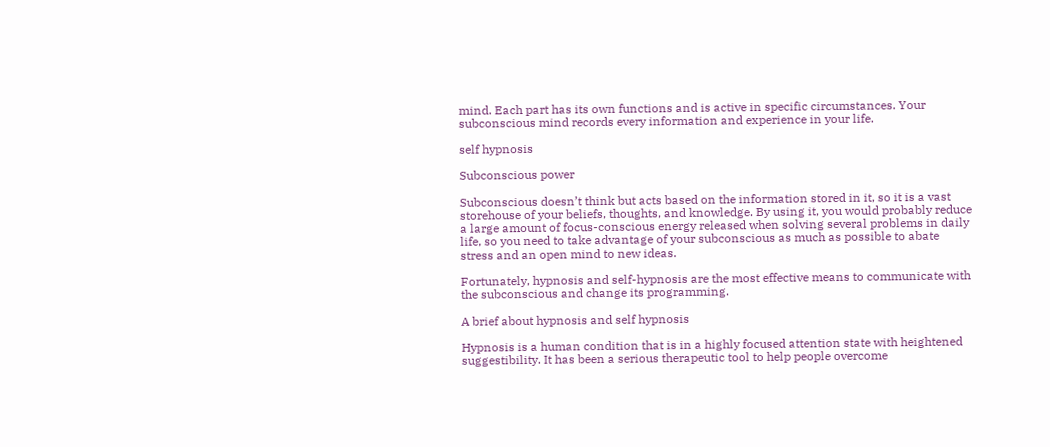mind. Each part has its own functions and is active in specific circumstances. Your subconscious mind records every information and experience in your life.

self hypnosis

Subconscious power

Subconscious doesn’t think but acts based on the information stored in it, so it is a vast storehouse of your beliefs, thoughts, and knowledge. By using it, you would probably reduce a large amount of focus-conscious energy released when solving several problems in daily life, so you need to take advantage of your subconscious as much as possible to abate stress and an open mind to new ideas.

Fortunately, hypnosis and self-hypnosis are the most effective means to communicate with the subconscious and change its programming.

A brief about hypnosis and self hypnosis

Hypnosis is a human condition that is in a highly focused attention state with heightened suggestibility. It has been a serious therapeutic tool to help people overcome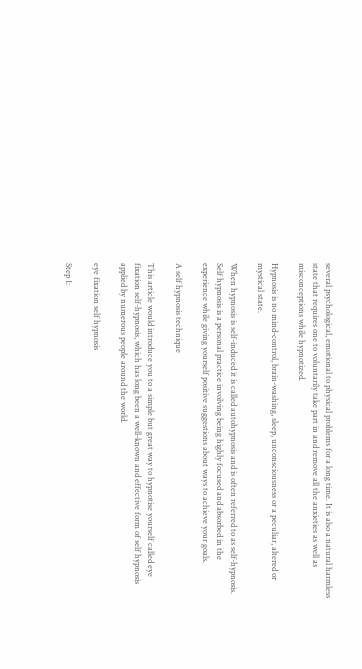several psychological, emotional to physical problems for a long time. It is also a natural harmless state that requires one to voluntarily take part in and remove all the anxieties as well as misconceptions while hypnotized.

Hypnosis is no mind-control, brain-washing, sleep, unconsciousness or a peculiar, altered or mystical state.

When hypnosis is self-induced it is called autohypnosis and is often referred to as self-hypnosis. Self hypnosis is a personal practice involving being highly focused and absorbed in the experience while giving yourself positive suggestions about ways to achieve your goals.

A self hypnosis technique

This article would introduce you to a simple but great way to hypnotise yourself called eye fixation self-hypnosis, which has long been a well-known and effective form of self hypnosis applied by numerous people around the world.

eye fixation self hypnosis

Step 1: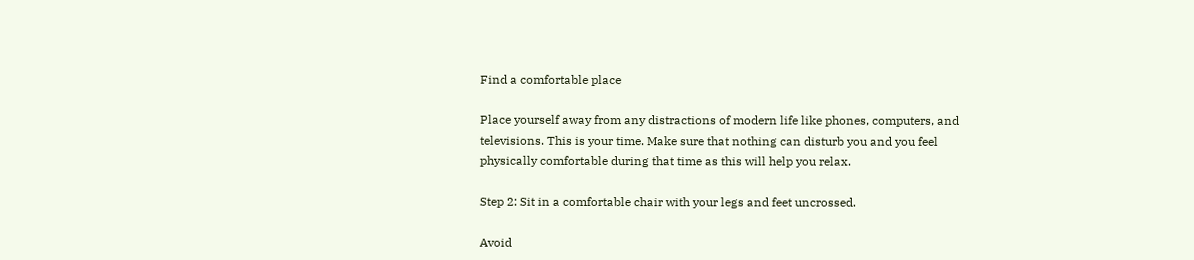Find a comfortable place

Place yourself away from any distractions of modern life like phones, computers, and televisions. This is your time. Make sure that nothing can disturb you and you feel physically comfortable during that time as this will help you relax.

Step 2: Sit in a comfortable chair with your legs and feet uncrossed.

Avoid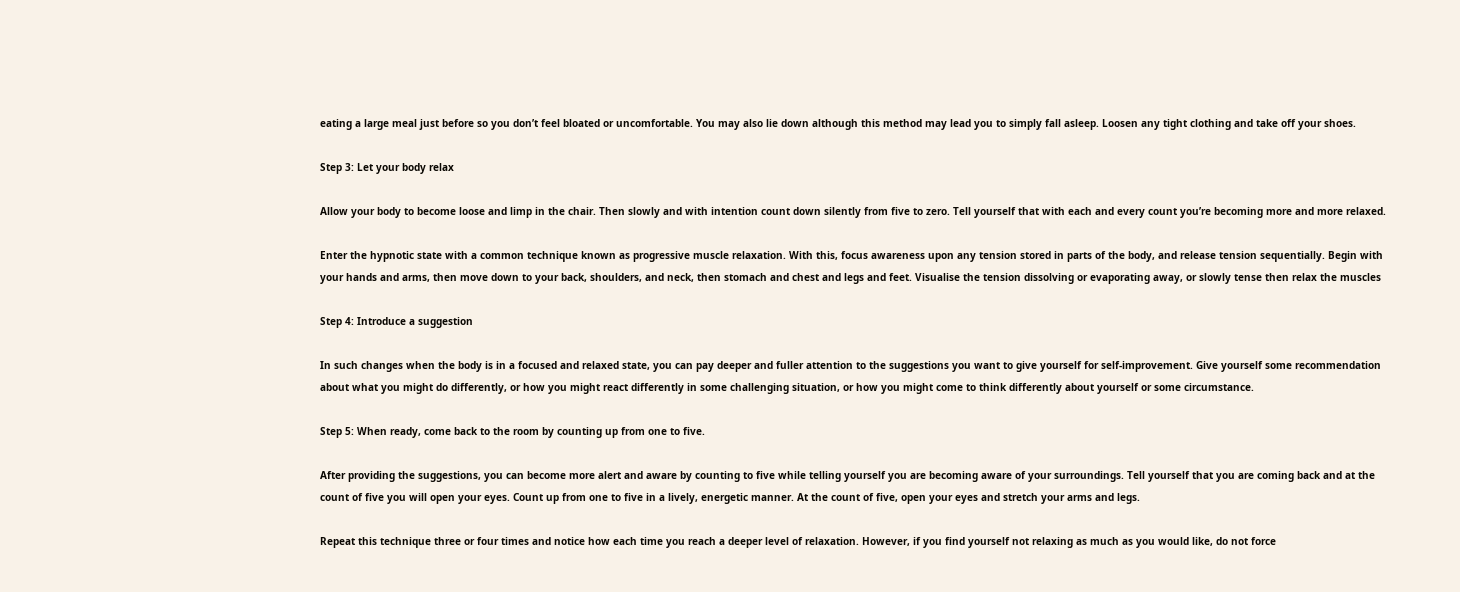eating a large meal just before so you don’t feel bloated or uncomfortable. You may also lie down although this method may lead you to simply fall asleep. Loosen any tight clothing and take off your shoes.

Step 3: Let your body relax

Allow your body to become loose and limp in the chair. Then slowly and with intention count down silently from five to zero. Tell yourself that with each and every count you’re becoming more and more relaxed.

Enter the hypnotic state with a common technique known as progressive muscle relaxation. With this, focus awareness upon any tension stored in parts of the body, and release tension sequentially. Begin with your hands and arms, then move down to your back, shoulders, and neck, then stomach and chest and legs and feet. Visualise the tension dissolving or evaporating away, or slowly tense then relax the muscles

Step 4: Introduce a suggestion

In such changes when the body is in a focused and relaxed state, you can pay deeper and fuller attention to the suggestions you want to give yourself for self-improvement. Give yourself some recommendation about what you might do differently, or how you might react differently in some challenging situation, or how you might come to think differently about yourself or some circumstance.

Step 5: When ready, come back to the room by counting up from one to five.

After providing the suggestions, you can become more alert and aware by counting to five while telling yourself you are becoming aware of your surroundings. Tell yourself that you are coming back and at the count of five you will open your eyes. Count up from one to five in a lively, energetic manner. At the count of five, open your eyes and stretch your arms and legs.

Repeat this technique three or four times and notice how each time you reach a deeper level of relaxation. However, if you find yourself not relaxing as much as you would like, do not force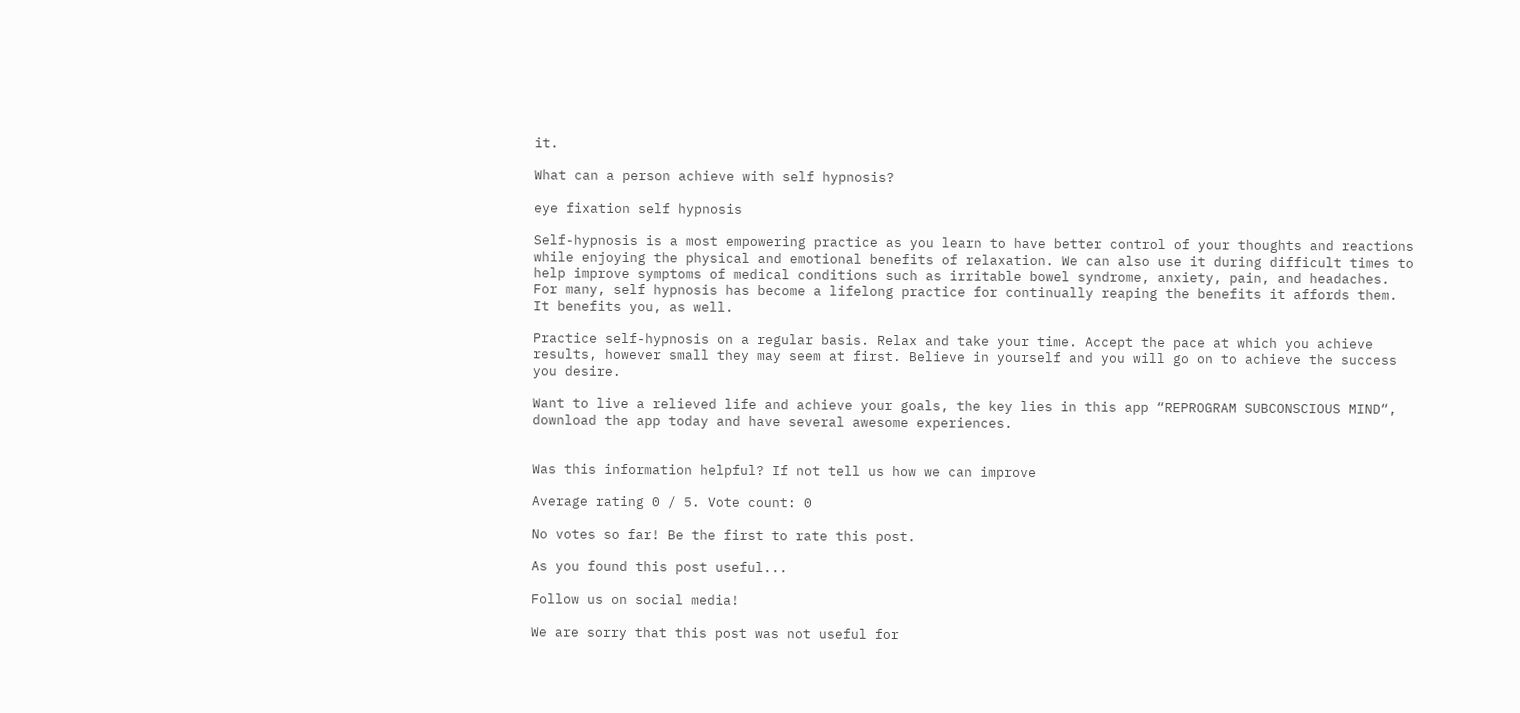it.

What can a person achieve with self hypnosis?

eye fixation self hypnosis

Self-hypnosis is a most empowering practice as you learn to have better control of your thoughts and reactions while enjoying the physical and emotional benefits of relaxation. We can also use it during difficult times to help improve symptoms of medical conditions such as irritable bowel syndrome, anxiety, pain, and headaches. For many, self hypnosis has become a lifelong practice for continually reaping the benefits it affords them. It benefits you, as well.

Practice self-hypnosis on a regular basis. Relax and take your time. Accept the pace at which you achieve results, however small they may seem at first. Believe in yourself and you will go on to achieve the success you desire.

Want to live a relieved life and achieve your goals, the key lies in this app “REPROGRAM SUBCONSCIOUS MIND“, download the app today and have several awesome experiences.


Was this information helpful? If not tell us how we can improve

Average rating 0 / 5. Vote count: 0

No votes so far! Be the first to rate this post.

As you found this post useful...

Follow us on social media!

We are sorry that this post was not useful for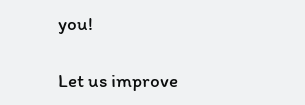you!

Let us improve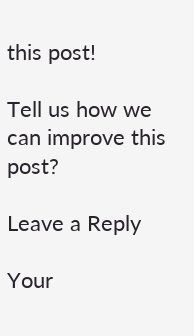this post!

Tell us how we can improve this post?

Leave a Reply

Your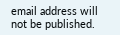email address will not be published.